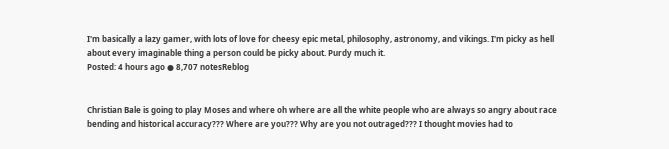I'm basically a lazy gamer, with lots of love for cheesy epic metal, philosophy, astronomy, and vikings. I'm picky as hell about every imaginable thing a person could be picky about. Purdy much it.
Posted: 4 hours ago ● 8,707 notesReblog


Christian Bale is going to play Moses and where oh where are all the white people who are always so angry about race bending and historical accuracy??? Where are you??? Why are you not outraged??? I thought movies had to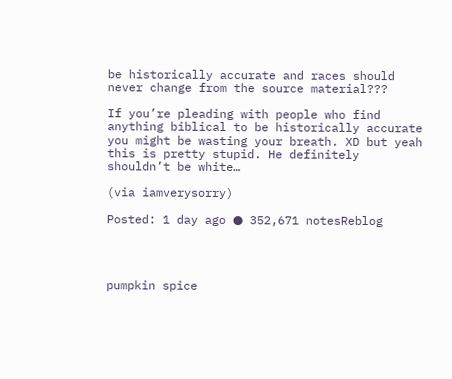be historically accurate and races should never change from the source material???

If you’re pleading with people who find anything biblical to be historically accurate you might be wasting your breath. XD but yeah this is pretty stupid. He definitely shouldn’t be white…

(via iamverysorry)

Posted: 1 day ago ● 352,671 notesReblog




pumpkin spice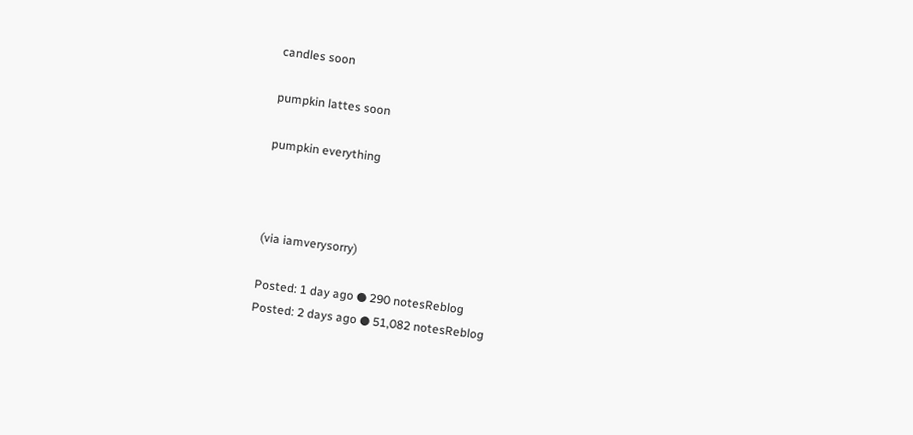candles soon

pumpkin lattes soon

pumpkin everything



(via iamverysorry)

Posted: 1 day ago ● 290 notesReblog
Posted: 2 days ago ● 51,082 notesReblog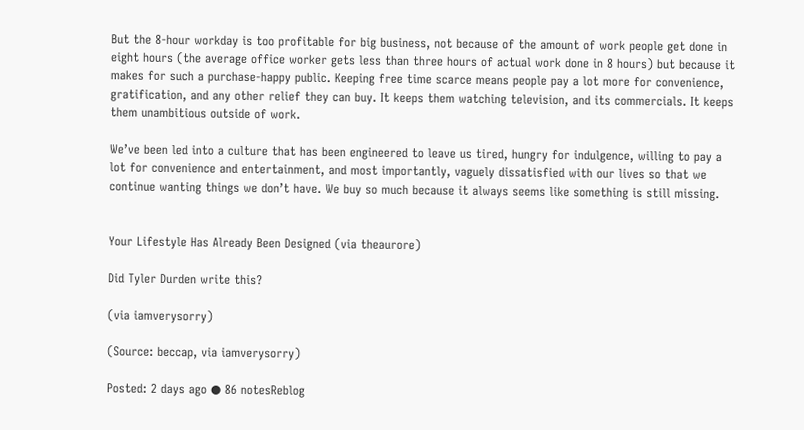But the 8-hour workday is too profitable for big business, not because of the amount of work people get done in eight hours (the average office worker gets less than three hours of actual work done in 8 hours) but because it makes for such a purchase-happy public. Keeping free time scarce means people pay a lot more for convenience, gratification, and any other relief they can buy. It keeps them watching television, and its commercials. It keeps them unambitious outside of work.

We’ve been led into a culture that has been engineered to leave us tired, hungry for indulgence, willing to pay a lot for convenience and entertainment, and most importantly, vaguely dissatisfied with our lives so that we continue wanting things we don’t have. We buy so much because it always seems like something is still missing.


Your Lifestyle Has Already Been Designed (via theaurore)

Did Tyler Durden write this?

(via iamverysorry)

(Source: beccap, via iamverysorry)

Posted: 2 days ago ● 86 notesReblog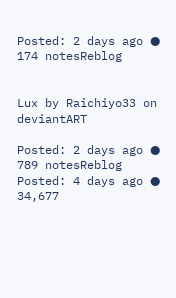Posted: 2 days ago ● 174 notesReblog


Lux by Raichiyo33 on deviantART

Posted: 2 days ago ● 789 notesReblog
Posted: 4 days ago ● 34,677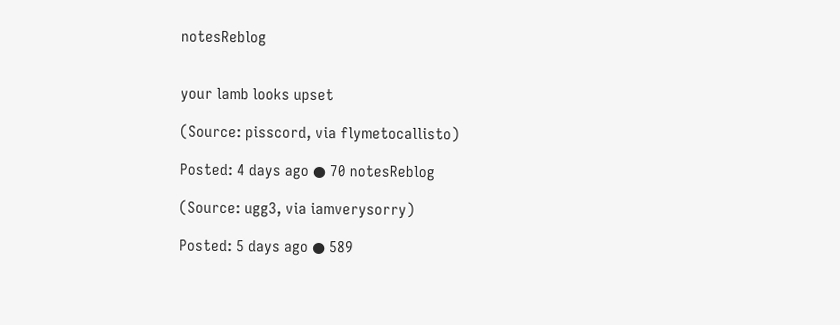notesReblog


your lamb looks upset

(Source: pisscord, via flymetocallisto)

Posted: 4 days ago ● 70 notesReblog

(Source: ugg3, via iamverysorry)

Posted: 5 days ago ● 589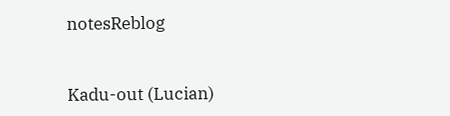notesReblog


Kadu-out (Lucian)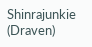Shinrajunkie (Draven)